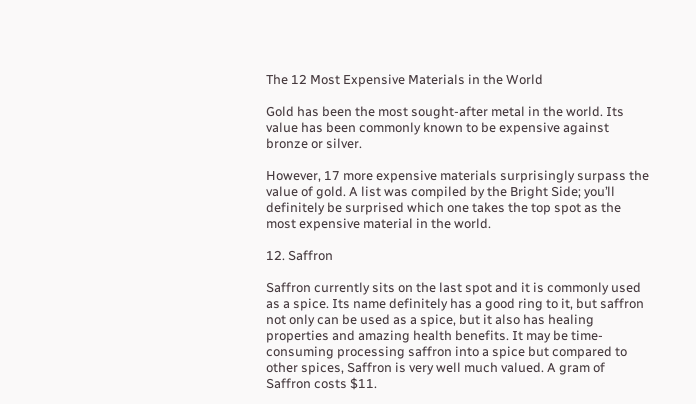The 12 Most Expensive Materials in the World

Gold has been the most sought-after metal in the world. Its value has been commonly known to be expensive against bronze or silver.

However, 17 more expensive materials surprisingly surpass the value of gold. A list was compiled by the Bright Side; you’ll definitely be surprised which one takes the top spot as the most expensive material in the world.

12. Saffron

Saffron currently sits on the last spot and it is commonly used as a spice. Its name definitely has a good ring to it, but saffron not only can be used as a spice, but it also has healing properties and amazing health benefits. It may be time-consuming processing saffron into a spice but compared to other spices, Saffron is very well much valued. A gram of Saffron costs $11.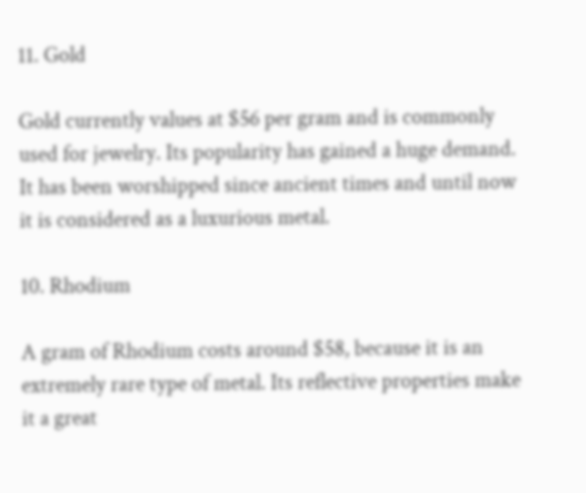11. Gold

Gold currently values at $56 per gram and is commonly used for jewelry. Its popularity has gained a huge demand. It has been worshipped since ancient times and until now it is considered as a luxurious metal.

10. Rhodium

A gram of Rhodium costs around $58, because it is an extremely rare type of metal. Its reflective properties make it a great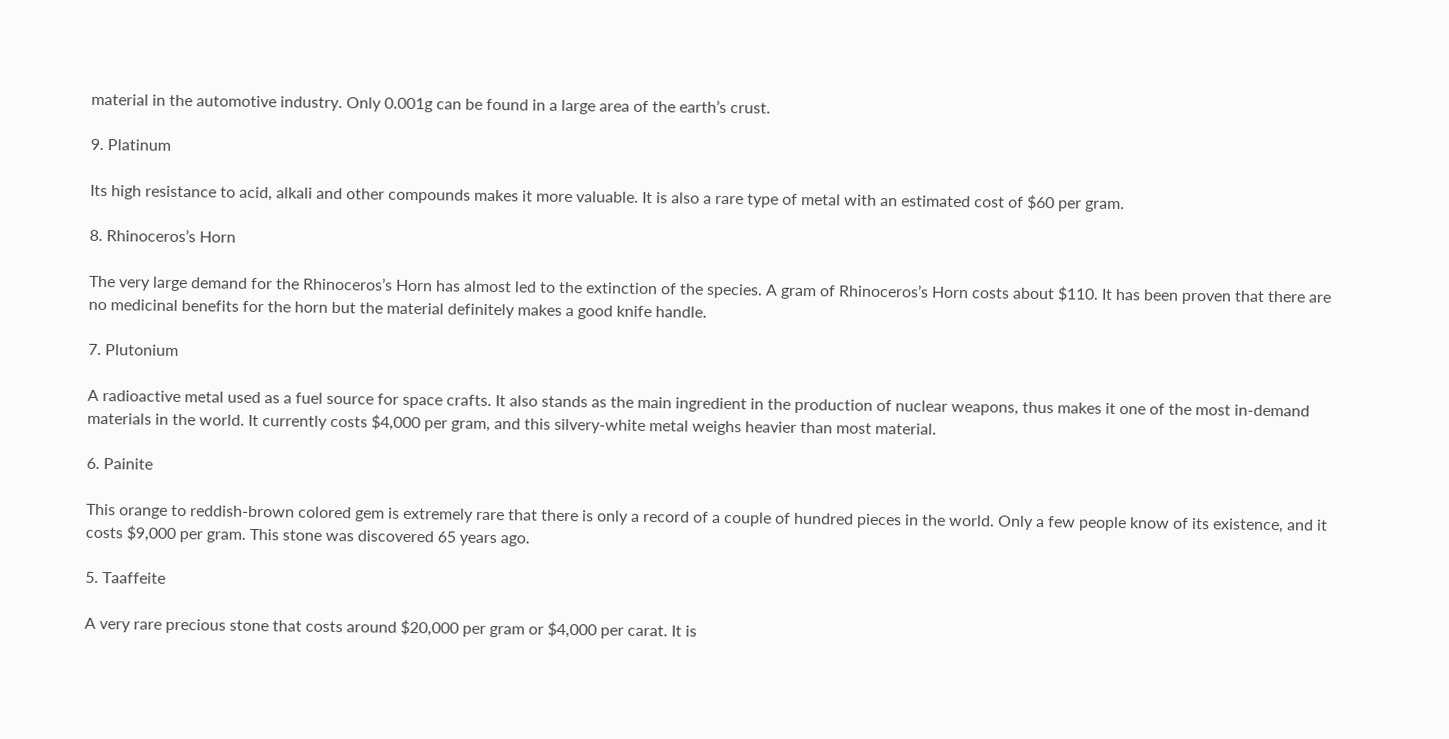material in the automotive industry. Only 0.001g can be found in a large area of the earth’s crust.

9. Platinum

Its high resistance to acid, alkali and other compounds makes it more valuable. It is also a rare type of metal with an estimated cost of $60 per gram.

8. Rhinoceros’s Horn

The very large demand for the Rhinoceros’s Horn has almost led to the extinction of the species. A gram of Rhinoceros’s Horn costs about $110. It has been proven that there are no medicinal benefits for the horn but the material definitely makes a good knife handle.

7. Plutonium

A radioactive metal used as a fuel source for space crafts. It also stands as the main ingredient in the production of nuclear weapons, thus makes it one of the most in-demand materials in the world. It currently costs $4,000 per gram, and this silvery-white metal weighs heavier than most material.

6. Painite

This orange to reddish-brown colored gem is extremely rare that there is only a record of a couple of hundred pieces in the world. Only a few people know of its existence, and it costs $9,000 per gram. This stone was discovered 65 years ago.

5. Taaffeite

A very rare precious stone that costs around $20,000 per gram or $4,000 per carat. It is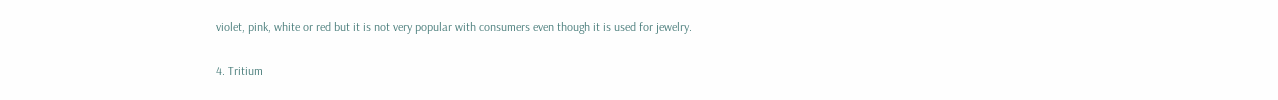violet, pink, white or red but it is not very popular with consumers even though it is used for jewelry.

4. Tritium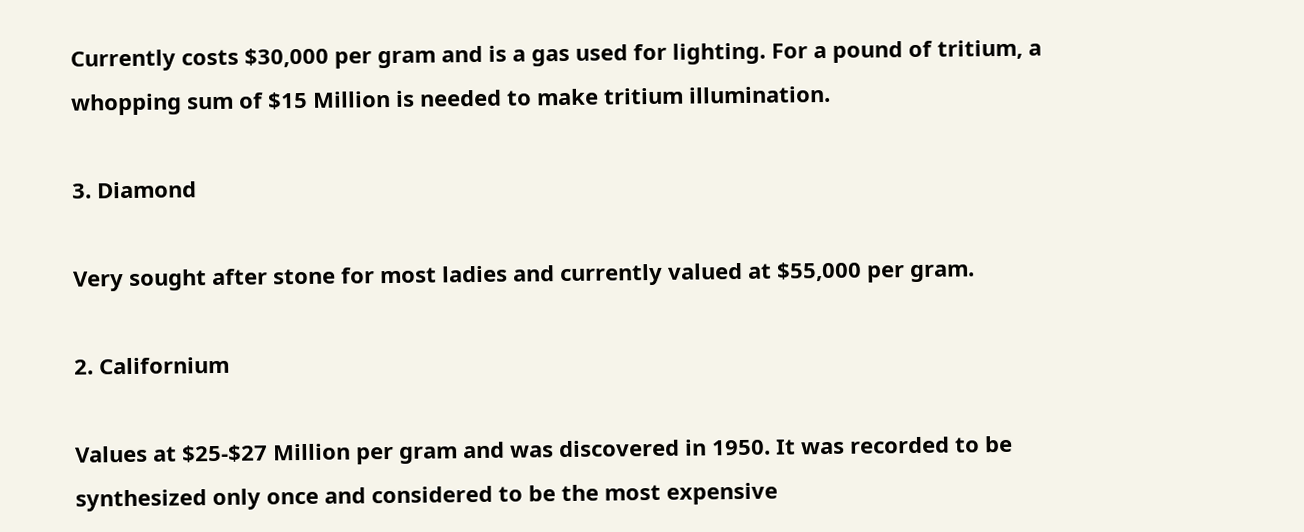Currently costs $30,000 per gram and is a gas used for lighting. For a pound of tritium, a whopping sum of $15 Million is needed to make tritium illumination.

3. Diamond

Very sought after stone for most ladies and currently valued at $55,000 per gram.

2. Californium

Values at $25-$27 Million per gram and was discovered in 1950. It was recorded to be synthesized only once and considered to be the most expensive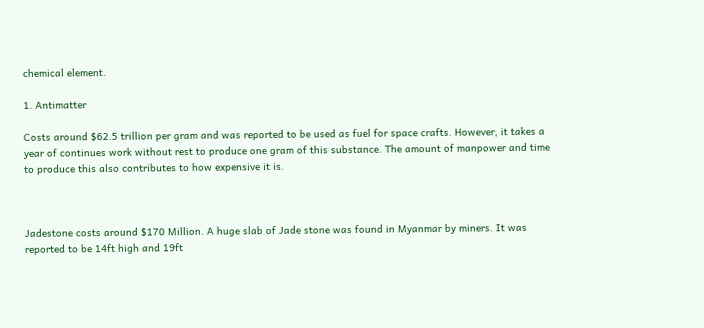chemical element.

1. Antimatter

Costs around $62.5 trillion per gram and was reported to be used as fuel for space crafts. However, it takes a year of continues work without rest to produce one gram of this substance. The amount of manpower and time to produce this also contributes to how expensive it is.



Jadestone costs around $170 Million. A huge slab of Jade stone was found in Myanmar by miners. It was reported to be 14ft high and 19ft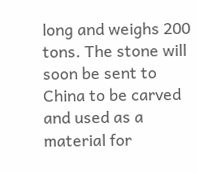long and weighs 200 tons. The stone will soon be sent to China to be carved and used as a material for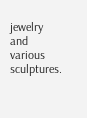jewelry and various sculptures.